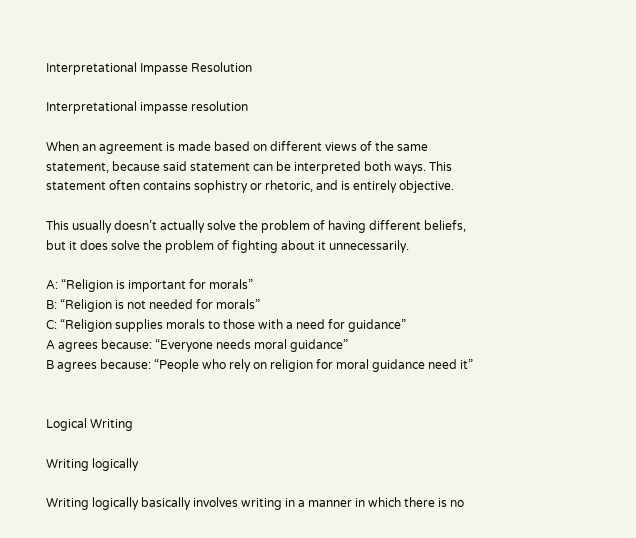Interpretational Impasse Resolution

Interpretational impasse resolution

When an agreement is made based on different views of the same statement, because said statement can be interpreted both ways. This statement often contains sophistry or rhetoric, and is entirely objective.

This usually doesn’t actually solve the problem of having different beliefs, but it does solve the problem of fighting about it unnecessarily.

A: “Religion is important for morals”
B: “Religion is not needed for morals”
C: “Religion supplies morals to those with a need for guidance”
A agrees because: “Everyone needs moral guidance”
B agrees because: “People who rely on religion for moral guidance need it”


Logical Writing

Writing logically

Writing logically basically involves writing in a manner in which there is no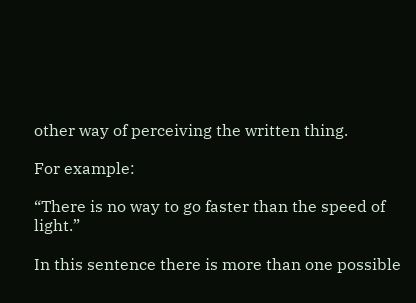other way of perceiving the written thing.

For example:

“There is no way to go faster than the speed of light.”

In this sentence there is more than one possible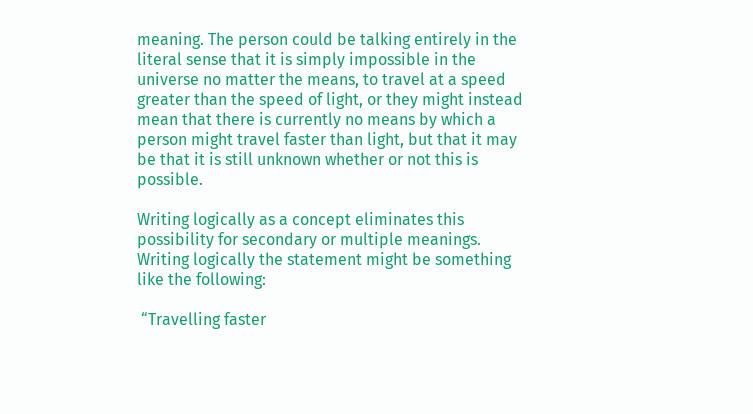meaning. The person could be talking entirely in the literal sense that it is simply impossible in the universe no matter the means, to travel at a speed greater than the speed of light, or they might instead mean that there is currently no means by which a person might travel faster than light, but that it may be that it is still unknown whether or not this is possible.

Writing logically as a concept eliminates this possibility for secondary or multiple meanings. Writing logically the statement might be something like the following:

 “Travelling faster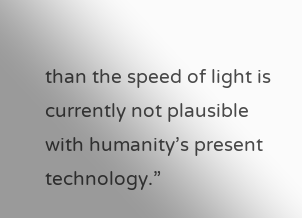than the speed of light is currently not plausible with humanity’s present technology.”